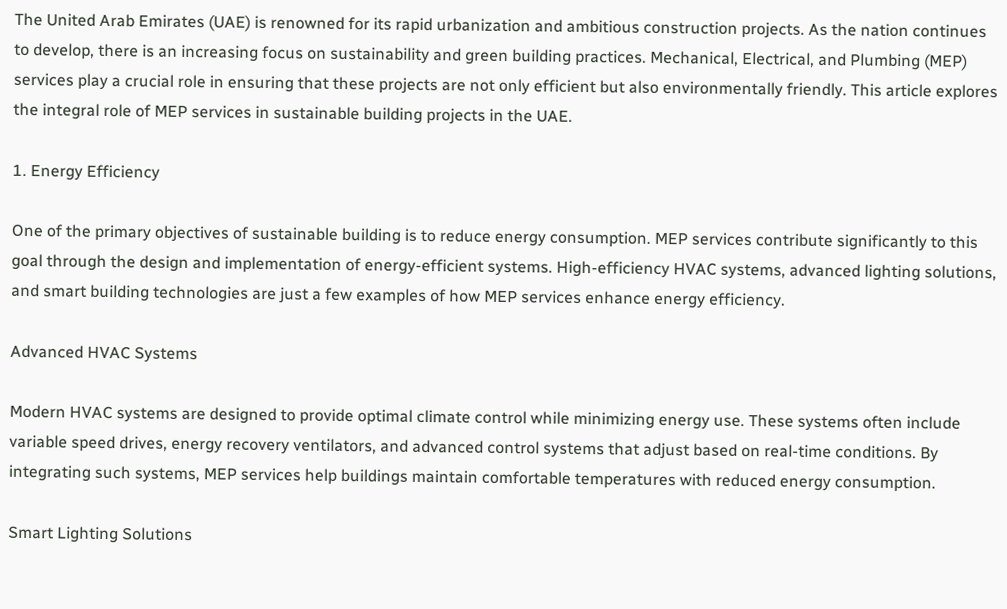The United Arab Emirates (UAE) is renowned for its rapid urbanization and ambitious construction projects. As the nation continues to develop, there is an increasing focus on sustainability and green building practices. Mechanical, Electrical, and Plumbing (MEP) services play a crucial role in ensuring that these projects are not only efficient but also environmentally friendly. This article explores the integral role of MEP services in sustainable building projects in the UAE.

1. Energy Efficiency

One of the primary objectives of sustainable building is to reduce energy consumption. MEP services contribute significantly to this goal through the design and implementation of energy-efficient systems. High-efficiency HVAC systems, advanced lighting solutions, and smart building technologies are just a few examples of how MEP services enhance energy efficiency.

Advanced HVAC Systems

Modern HVAC systems are designed to provide optimal climate control while minimizing energy use. These systems often include variable speed drives, energy recovery ventilators, and advanced control systems that adjust based on real-time conditions. By integrating such systems, MEP services help buildings maintain comfortable temperatures with reduced energy consumption.

Smart Lighting Solutions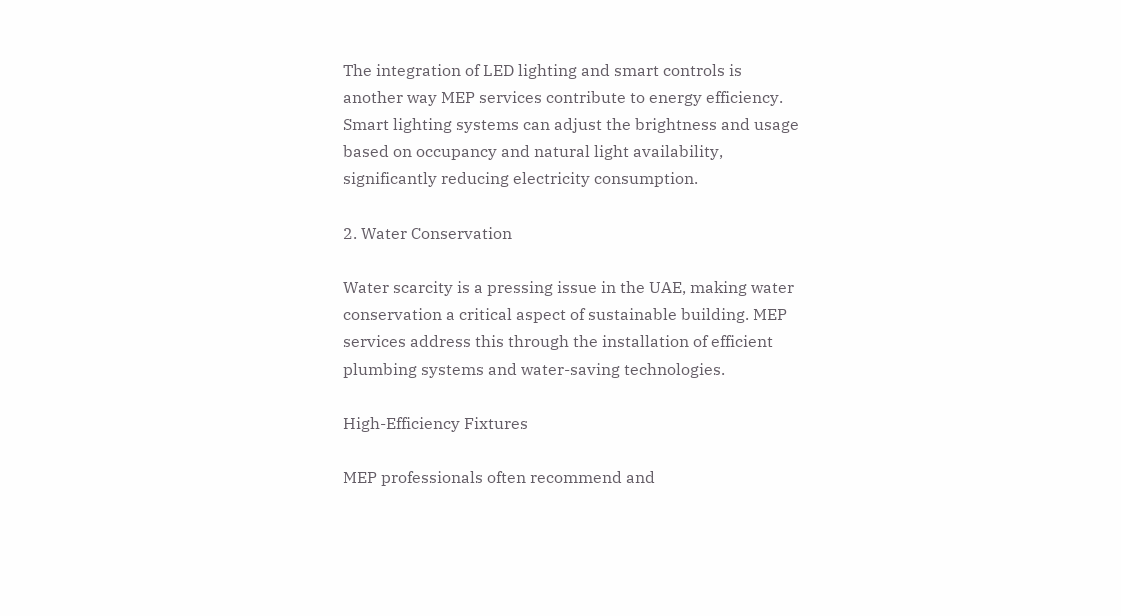The integration of LED lighting and smart controls is another way MEP services contribute to energy efficiency. Smart lighting systems can adjust the brightness and usage based on occupancy and natural light availability, significantly reducing electricity consumption.

2. Water Conservation

Water scarcity is a pressing issue in the UAE, making water conservation a critical aspect of sustainable building. MEP services address this through the installation of efficient plumbing systems and water-saving technologies.

High-Efficiency Fixtures

MEP professionals often recommend and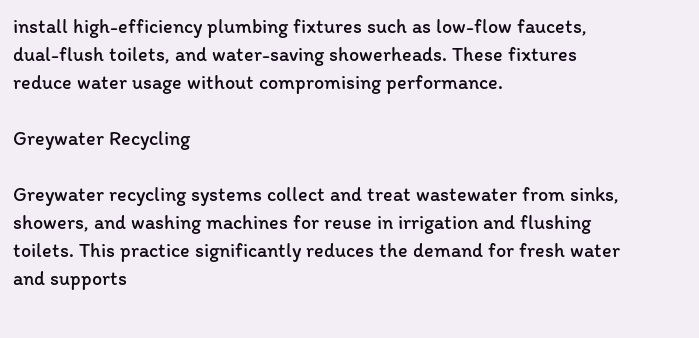install high-efficiency plumbing fixtures such as low-flow faucets, dual-flush toilets, and water-saving showerheads. These fixtures reduce water usage without compromising performance.

Greywater Recycling

Greywater recycling systems collect and treat wastewater from sinks, showers, and washing machines for reuse in irrigation and flushing toilets. This practice significantly reduces the demand for fresh water and supports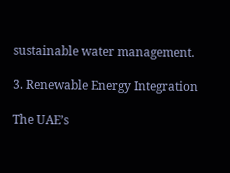sustainable water management.

3. Renewable Energy Integration

The UAE’s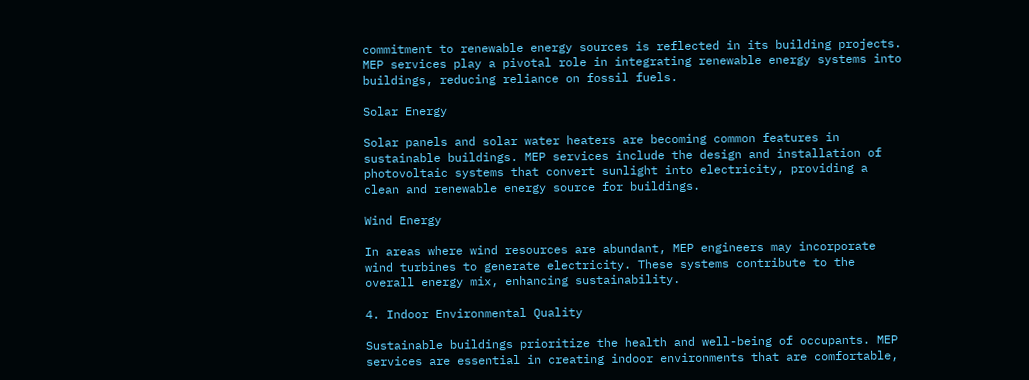commitment to renewable energy sources is reflected in its building projects. MEP services play a pivotal role in integrating renewable energy systems into buildings, reducing reliance on fossil fuels.

Solar Energy

Solar panels and solar water heaters are becoming common features in sustainable buildings. MEP services include the design and installation of photovoltaic systems that convert sunlight into electricity, providing a clean and renewable energy source for buildings.

Wind Energy

In areas where wind resources are abundant, MEP engineers may incorporate wind turbines to generate electricity. These systems contribute to the overall energy mix, enhancing sustainability.

4. Indoor Environmental Quality

Sustainable buildings prioritize the health and well-being of occupants. MEP services are essential in creating indoor environments that are comfortable,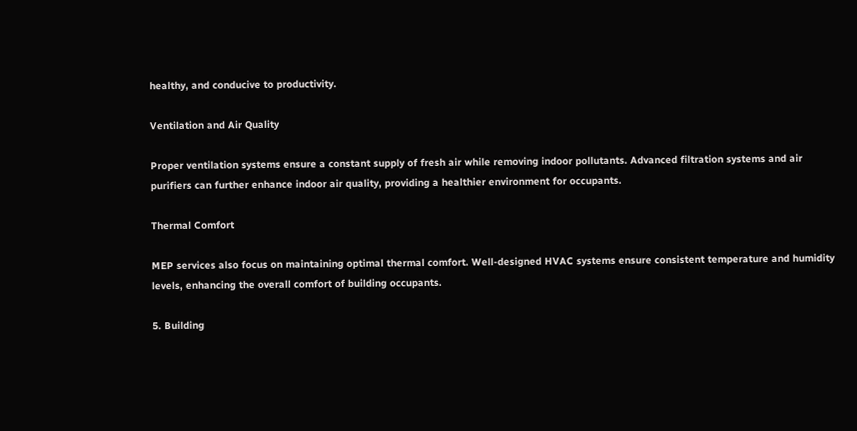healthy, and conducive to productivity.

Ventilation and Air Quality

Proper ventilation systems ensure a constant supply of fresh air while removing indoor pollutants. Advanced filtration systems and air purifiers can further enhance indoor air quality, providing a healthier environment for occupants.

Thermal Comfort

MEP services also focus on maintaining optimal thermal comfort. Well-designed HVAC systems ensure consistent temperature and humidity levels, enhancing the overall comfort of building occupants.

5. Building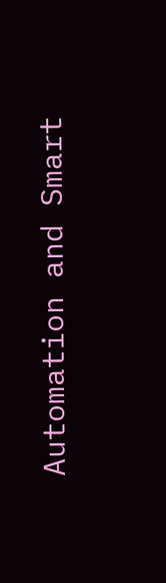Automation and Smart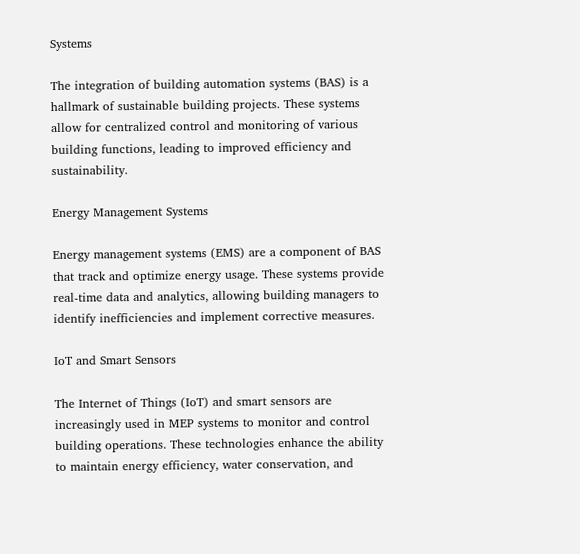Systems

The integration of building automation systems (BAS) is a hallmark of sustainable building projects. These systems allow for centralized control and monitoring of various building functions, leading to improved efficiency and sustainability.

Energy Management Systems

Energy management systems (EMS) are a component of BAS that track and optimize energy usage. These systems provide real-time data and analytics, allowing building managers to identify inefficiencies and implement corrective measures.

IoT and Smart Sensors

The Internet of Things (IoT) and smart sensors are increasingly used in MEP systems to monitor and control building operations. These technologies enhance the ability to maintain energy efficiency, water conservation, and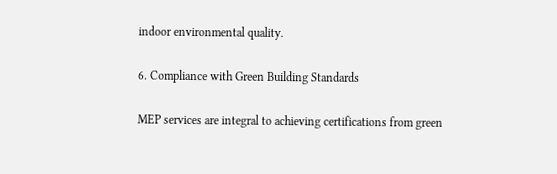indoor environmental quality.

6. Compliance with Green Building Standards

MEP services are integral to achieving certifications from green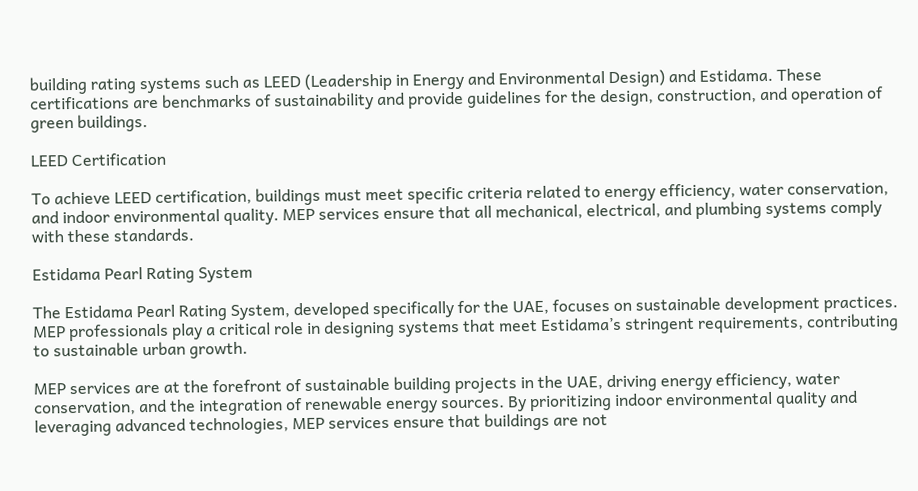building rating systems such as LEED (Leadership in Energy and Environmental Design) and Estidama. These certifications are benchmarks of sustainability and provide guidelines for the design, construction, and operation of green buildings.

LEED Certification

To achieve LEED certification, buildings must meet specific criteria related to energy efficiency, water conservation, and indoor environmental quality. MEP services ensure that all mechanical, electrical, and plumbing systems comply with these standards.

Estidama Pearl Rating System

The Estidama Pearl Rating System, developed specifically for the UAE, focuses on sustainable development practices. MEP professionals play a critical role in designing systems that meet Estidama’s stringent requirements, contributing to sustainable urban growth.

MEP services are at the forefront of sustainable building projects in the UAE, driving energy efficiency, water conservation, and the integration of renewable energy sources. By prioritizing indoor environmental quality and leveraging advanced technologies, MEP services ensure that buildings are not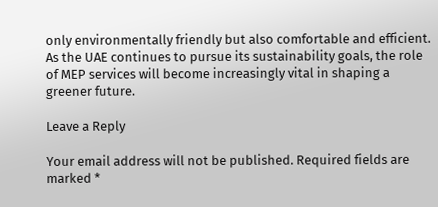only environmentally friendly but also comfortable and efficient. As the UAE continues to pursue its sustainability goals, the role of MEP services will become increasingly vital in shaping a greener future.

Leave a Reply

Your email address will not be published. Required fields are marked *